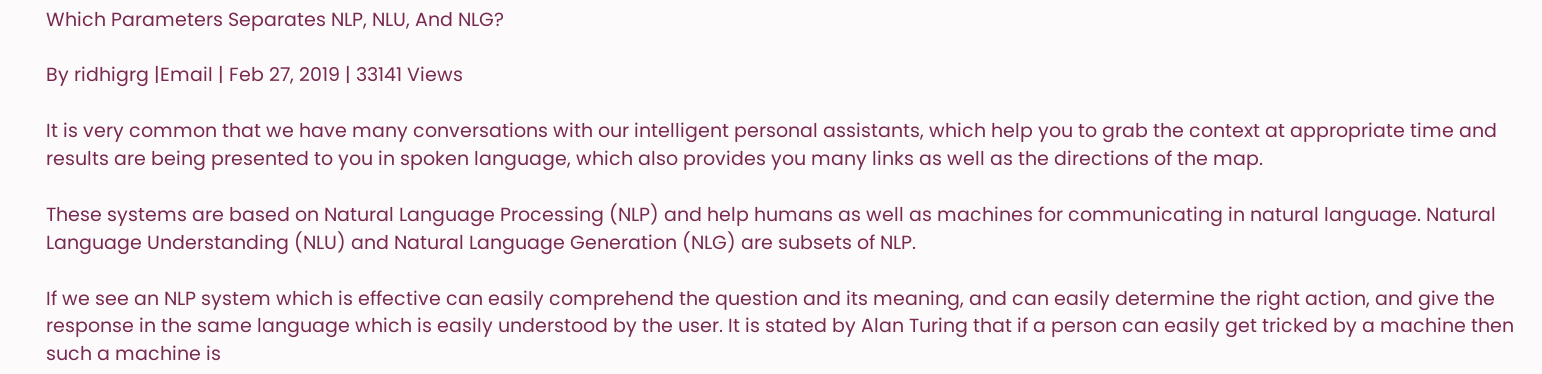Which Parameters Separates NLP, NLU, And NLG?

By ridhigrg |Email | Feb 27, 2019 | 33141 Views

It is very common that we have many conversations with our intelligent personal assistants, which help you to grab the context at appropriate time and results are being presented to you in spoken language, which also provides you many links as well as the directions of the map.

These systems are based on Natural Language Processing (NLP) and help humans as well as machines for communicating in natural language. Natural Language Understanding (NLU) and Natural Language Generation (NLG) are subsets of NLP.

If we see an NLP system which is effective can easily comprehend the question and its meaning, and can easily determine the right action, and give the response in the same language which is easily understood by the user. It is stated by Alan Turing that if a person can easily get tricked by a machine then such a machine is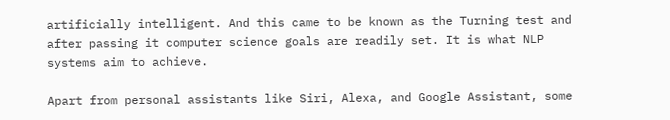artificially intelligent. And this came to be known as the Turning test and after passing it computer science goals are readily set. It is what NLP systems aim to achieve.

Apart from personal assistants like Siri, Alexa, and Google Assistant, some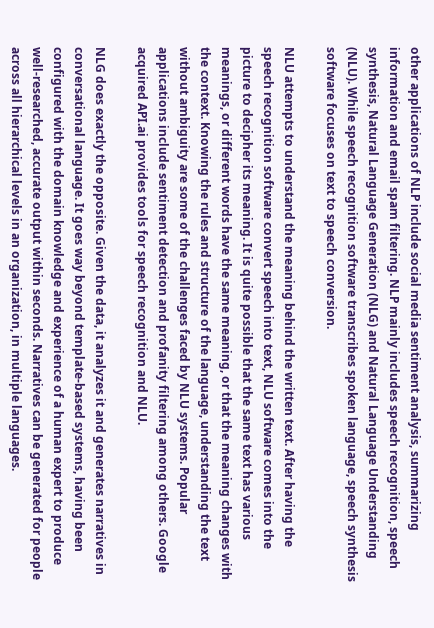other applications of NLP include social media sentiment analysis, summarizing information and email spam filtering. NLP mainly includes speech recognition, speech synthesis, Natural Language Generation (NLG) and Natural Language Understanding (NLU). While speech recognition software transcribes spoken language, speech synthesis software focuses on text to speech conversion.

NLU attempts to understand the meaning behind the written text. After having the speech recognition software convert speech into text, NLU software comes into the picture to decipher its meaning. It is quite possible that the same text has various meanings, or different words have the same meaning, or that the meaning changes with the context. Knowing the rules and structure of the language, understanding the text without ambiguity are some of the challenges faced by NLU systems. Popular applications include sentiment detection and profanity filtering among others. Google acquired API.ai provides tools for speech recognition and NLU.

NLG does exactly the opposite. Given the data, it analyzes it and generates narratives in conversational language. It goes way beyond template-based systems, having been configured with the domain knowledge and experience of a human expert to produce well-researched, accurate output within seconds. Narratives can be generated for people across all hierarchical levels in an organization, in multiple languages.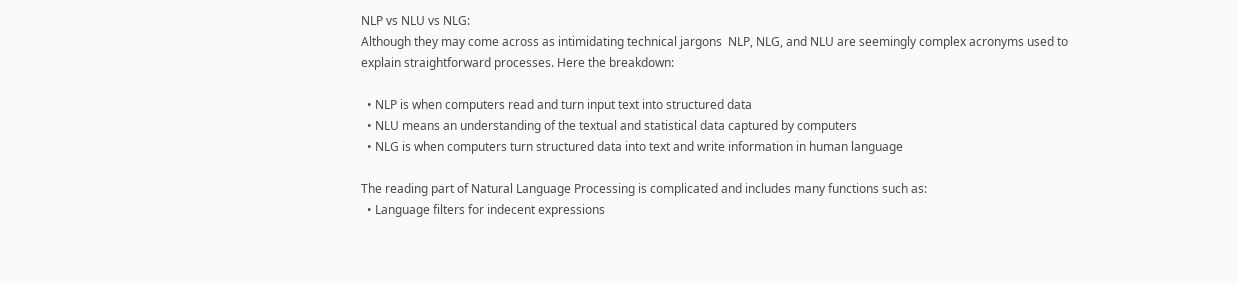NLP vs NLU vs NLG:
Although they may come across as intimidating technical jargons  NLP, NLG, and NLU are seemingly complex acronyms used to explain straightforward processes. Here the breakdown:

  • NLP is when computers read and turn input text into structured data
  • NLU means an understanding of the textual and statistical data captured by computers
  • NLG is when computers turn structured data into text and write information in human language

The reading part of Natural Language Processing is complicated and includes many functions such as:
  • Language filters for indecent expressions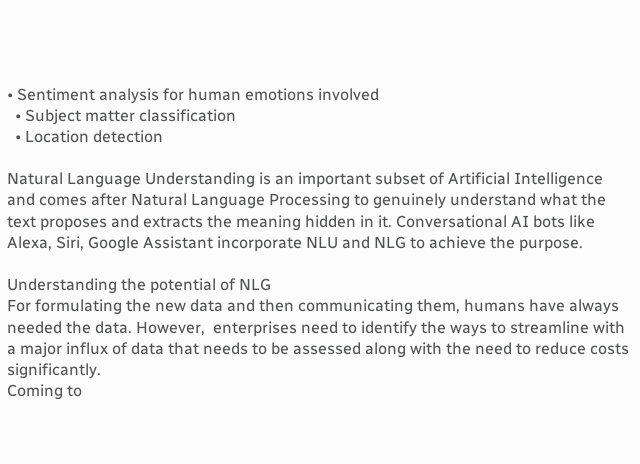• Sentiment analysis for human emotions involved
  • Subject matter classification
  • Location detection

Natural Language Understanding is an important subset of Artificial Intelligence and comes after Natural Language Processing to genuinely understand what the text proposes and extracts the meaning hidden in it. Conversational AI bots like Alexa, Siri, Google Assistant incorporate NLU and NLG to achieve the purpose.

Understanding the potential of NLG
For formulating the new data and then communicating them, humans have always needed the data. However,  enterprises need to identify the ways to streamline with a major influx of data that needs to be assessed along with the need to reduce costs significantly.
Coming to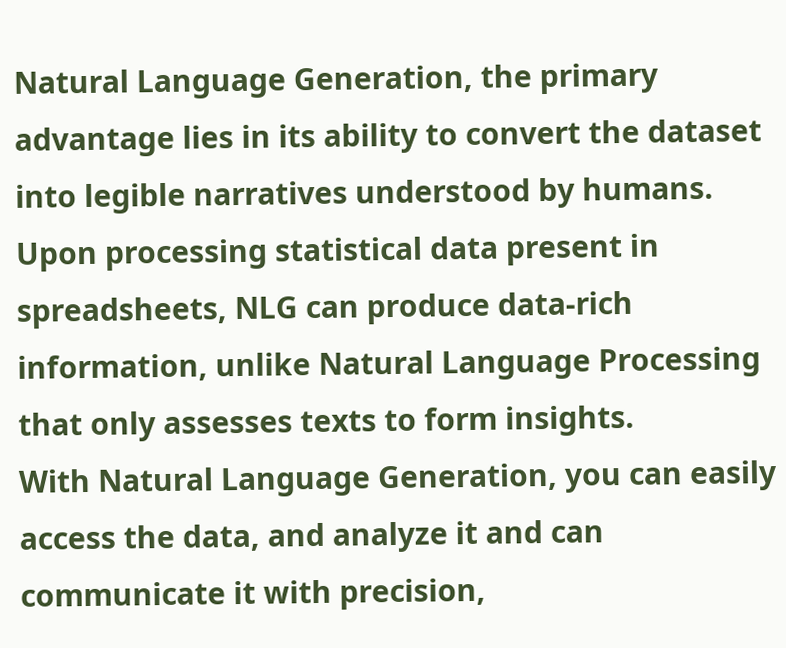Natural Language Generation, the primary advantage lies in its ability to convert the dataset into legible narratives understood by humans. Upon processing statistical data present in spreadsheets, NLG can produce data-rich information, unlike Natural Language Processing that only assesses texts to form insights.
With Natural Language Generation, you can easily access the data, and analyze it and can communicate it with precision,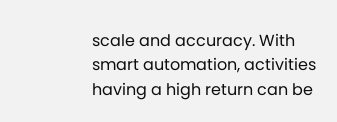scale and accuracy. With smart automation, activities having a high return can be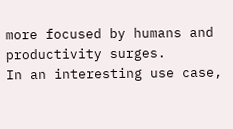more focused by humans and productivity surges.
In an interesting use case,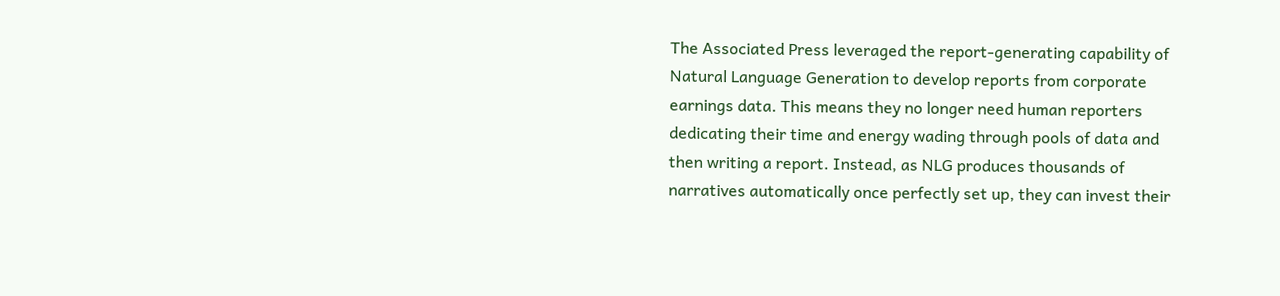The Associated Press leveraged the report-generating capability of Natural Language Generation to develop reports from corporate earnings data. This means they no longer need human reporters dedicating their time and energy wading through pools of data and then writing a report. Instead, as NLG produces thousands of narratives automatically once perfectly set up, they can invest their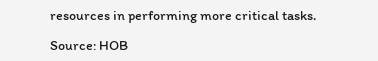resources in performing more critical tasks.

Source: HOB